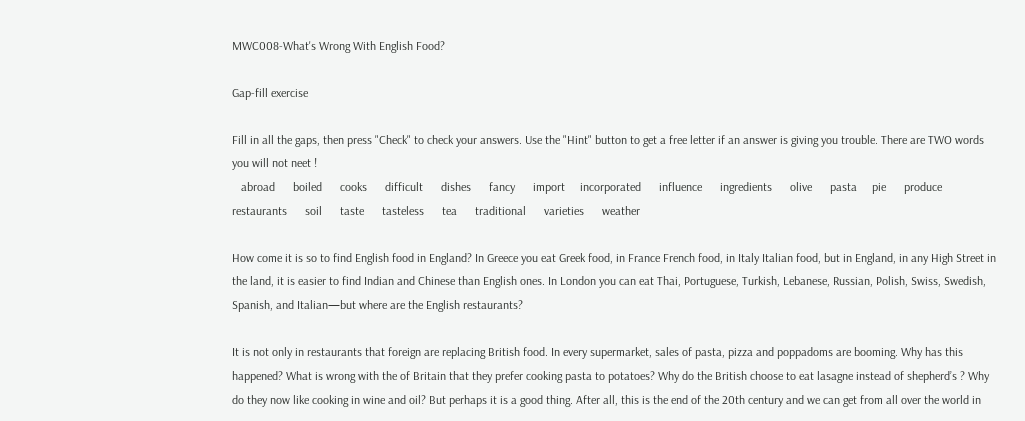MWC008-What's Wrong With English Food?

Gap-fill exercise

Fill in all the gaps, then press "Check" to check your answers. Use the "Hint" button to get a free letter if an answer is giving you trouble. There are TWO words you will not neet !
   abroad      boiled      cooks      difficult      dishes      fancy      import     incorporated      influence      ingredients      olive      pasta     pie      produce      restaurants      soil      taste      tasteless      tea      traditional      varieties      weather

How come it is so to find English food in England? In Greece you eat Greek food, in France French food, in Italy Italian food, but in England, in any High Street in the land, it is easier to find Indian and Chinese than English ones. In London you can eat Thai, Portuguese, Turkish, Lebanese, Russian, Polish, Swiss, Swedish, Spanish, and Italian—but where are the English restaurants?

It is not only in restaurants that foreign are replacing British food. In every supermarket, sales of pasta, pizza and poppadoms are booming. Why has this happened? What is wrong with the of Britain that they prefer cooking pasta to potatoes? Why do the British choose to eat lasagne instead of shepherd’s ? Why do they now like cooking in wine and oil? But perhaps it is a good thing. After all, this is the end of the 20th century and we can get from all over the world in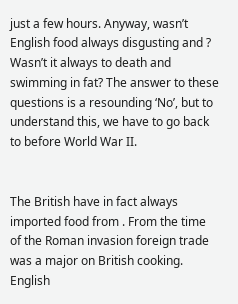just a few hours. Anyway, wasn’t English food always disgusting and ? Wasn’t it always to death and swimming in fat? The answer to these questions is a resounding ‘No’, but to understand this, we have to go back to before World War II.


The British have in fact always imported food from . From the time of the Roman invasion foreign trade was a major on British cooking. English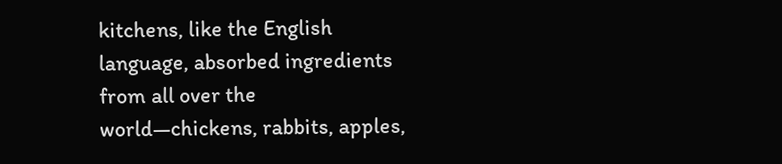kitchens, like the English language, absorbed ingredients from all over the world—chickens, rabbits, apples,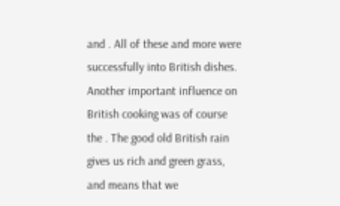and . All of these and more were successfully into British dishes. Another important influence on British cooking was of course the . The good old British rain gives us rich and green grass, and means that we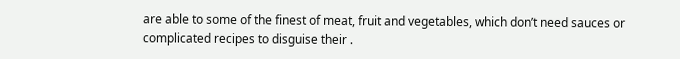are able to some of the finest of meat, fruit and vegetables, which don’t need sauces or complicated recipes to disguise their .